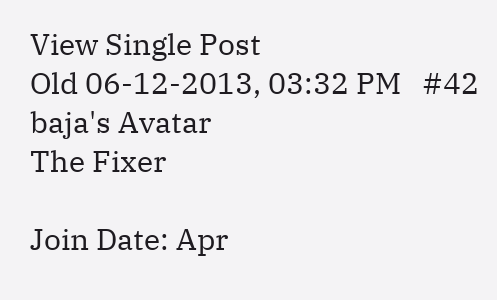View Single Post
Old 06-12-2013, 03:32 PM   #42
baja's Avatar
The Fixer

Join Date: Apr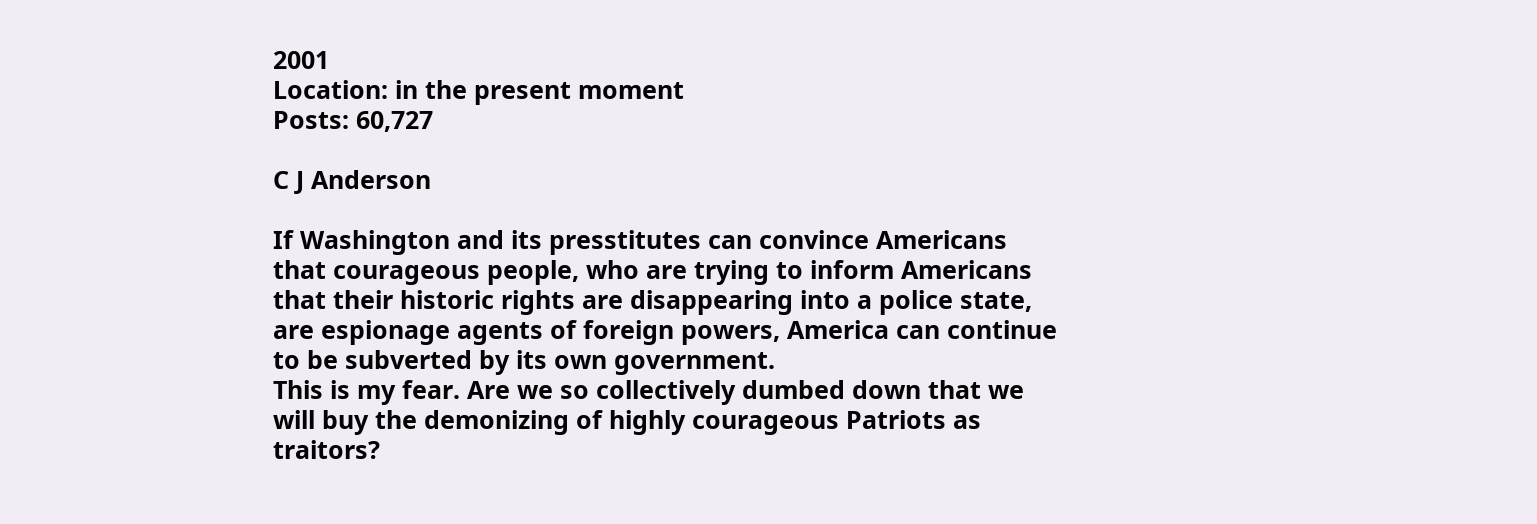2001
Location: in the present moment
Posts: 60,727

C J Anderson

If Washington and its presstitutes can convince Americans that courageous people, who are trying to inform Americans that their historic rights are disappearing into a police state, are espionage agents of foreign powers, America can continue to be subverted by its own government.
This is my fear. Are we so collectively dumbed down that we will buy the demonizing of highly courageous Patriots as traitors?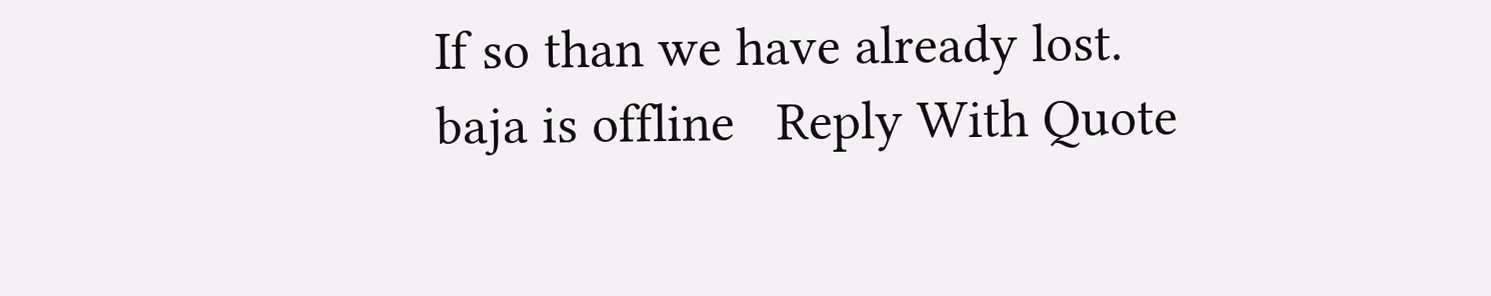If so than we have already lost.
baja is offline   Reply With Quote